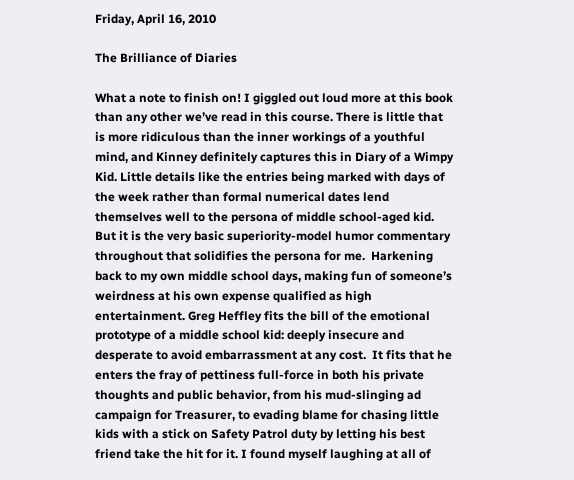Friday, April 16, 2010

The Brilliance of Diaries

What a note to finish on! I giggled out loud more at this book than any other we’ve read in this course. There is little that is more ridiculous than the inner workings of a youthful mind, and Kinney definitely captures this in Diary of a Wimpy Kid. Little details like the entries being marked with days of the week rather than formal numerical dates lend themselves well to the persona of middle school-aged kid. But it is the very basic superiority-model humor commentary throughout that solidifies the persona for me.  Harkening back to my own middle school days, making fun of someone’s weirdness at his own expense qualified as high entertainment. Greg Heffley fits the bill of the emotional prototype of a middle school kid: deeply insecure and desperate to avoid embarrassment at any cost.  It fits that he enters the fray of pettiness full-force in both his private thoughts and public behavior, from his mud-slinging ad campaign for Treasurer, to evading blame for chasing little kids with a stick on Safety Patrol duty by letting his best friend take the hit for it. I found myself laughing at all of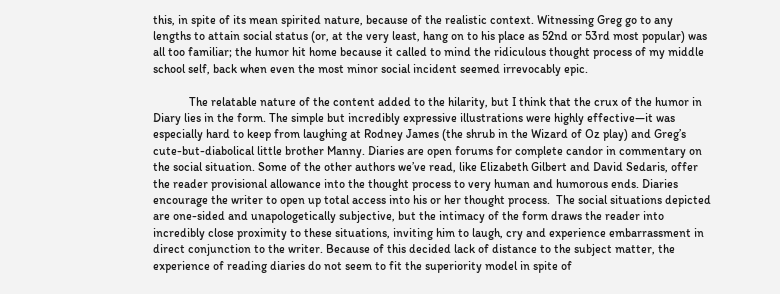this, in spite of its mean spirited nature, because of the realistic context. Witnessing Greg go to any lengths to attain social status (or, at the very least, hang on to his place as 52nd or 53rd most popular) was all too familiar; the humor hit home because it called to mind the ridiculous thought process of my middle school self, back when even the most minor social incident seemed irrevocably epic.

            The relatable nature of the content added to the hilarity, but I think that the crux of the humor in Diary lies in the form. The simple but incredibly expressive illustrations were highly effective—it was especially hard to keep from laughing at Rodney James (the shrub in the Wizard of Oz play) and Greg’s cute-but-diabolical little brother Manny. Diaries are open forums for complete candor in commentary on the social situation. Some of the other authors we’ve read, like Elizabeth Gilbert and David Sedaris, offer the reader provisional allowance into the thought process to very human and humorous ends. Diaries encourage the writer to open up total access into his or her thought process.  The social situations depicted are one-sided and unapologetically subjective, but the intimacy of the form draws the reader into incredibly close proximity to these situations, inviting him to laugh, cry and experience embarrassment in direct conjunction to the writer. Because of this decided lack of distance to the subject matter, the experience of reading diaries do not seem to fit the superiority model in spite of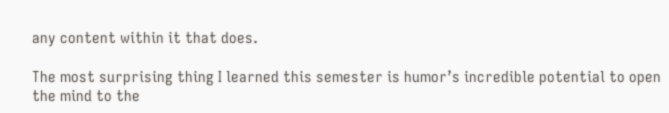any content within it that does.

The most surprising thing I learned this semester is humor’s incredible potential to open the mind to the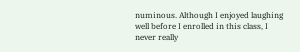numinous. Although I enjoyed laughing well before I enrolled in this class, I never really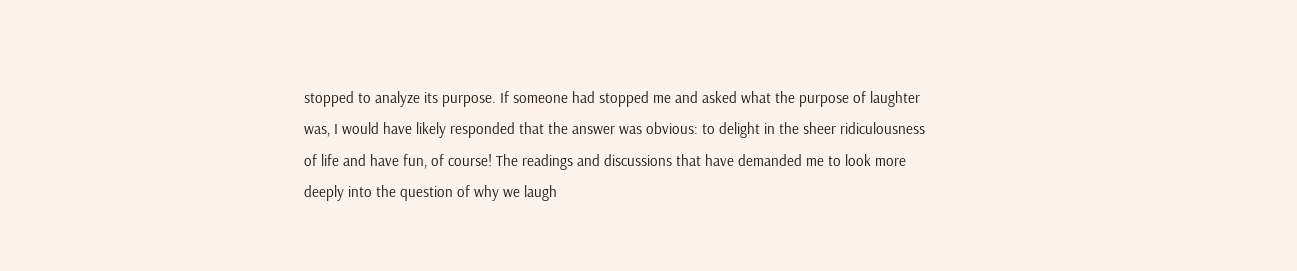stopped to analyze its purpose. If someone had stopped me and asked what the purpose of laughter was, I would have likely responded that the answer was obvious: to delight in the sheer ridiculousness of life and have fun, of course! The readings and discussions that have demanded me to look more deeply into the question of why we laugh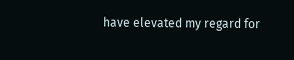have elevated my regard for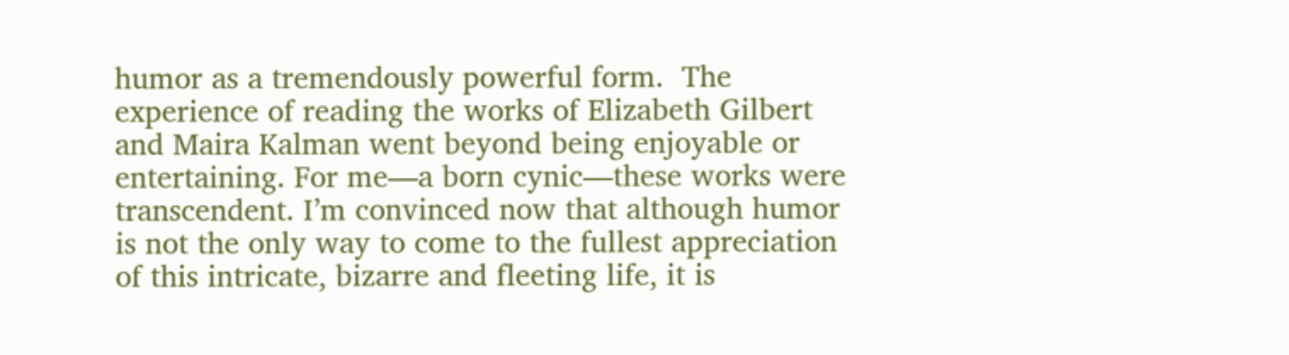humor as a tremendously powerful form.  The experience of reading the works of Elizabeth Gilbert and Maira Kalman went beyond being enjoyable or entertaining. For me—a born cynic—these works were transcendent. I’m convinced now that although humor is not the only way to come to the fullest appreciation of this intricate, bizarre and fleeting life, it is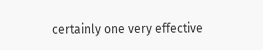certainly one very effective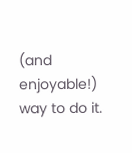(and enjoyable!) way to do it.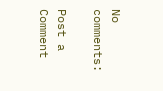No comments:

Post a Comment